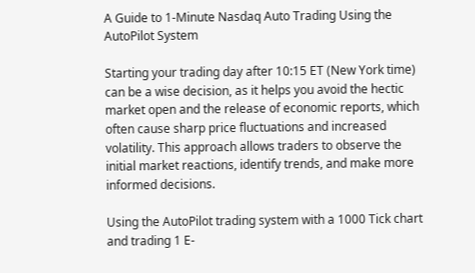A Guide to 1-Minute Nasdaq Auto Trading Using the AutoPilot System

Starting your trading day after 10:15 ET (New York time) can be a wise decision, as it helps you avoid the hectic market open and the release of economic reports, which often cause sharp price fluctuations and increased volatility. This approach allows traders to observe the initial market reactions, identify trends, and make more informed decisions.

Using the AutoPilot trading system with a 1000 Tick chart and trading 1 E-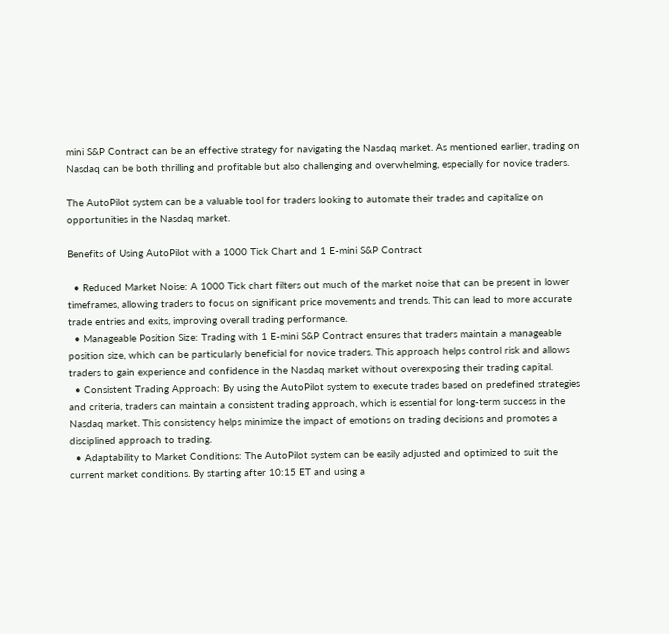mini S&P Contract can be an effective strategy for navigating the Nasdaq market. As mentioned earlier, trading on Nasdaq can be both thrilling and profitable but also challenging and overwhelming, especially for novice traders.

The AutoPilot system can be a valuable tool for traders looking to automate their trades and capitalize on opportunities in the Nasdaq market.

Benefits of Using AutoPilot with a 1000 Tick Chart and 1 E-mini S&P Contract

  • Reduced Market Noise: A 1000 Tick chart filters out much of the market noise that can be present in lower timeframes, allowing traders to focus on significant price movements and trends. This can lead to more accurate trade entries and exits, improving overall trading performance.
  • Manageable Position Size: Trading with 1 E-mini S&P Contract ensures that traders maintain a manageable position size, which can be particularly beneficial for novice traders. This approach helps control risk and allows traders to gain experience and confidence in the Nasdaq market without overexposing their trading capital.
  • Consistent Trading Approach: By using the AutoPilot system to execute trades based on predefined strategies and criteria, traders can maintain a consistent trading approach, which is essential for long-term success in the Nasdaq market. This consistency helps minimize the impact of emotions on trading decisions and promotes a disciplined approach to trading.
  • Adaptability to Market Conditions: The AutoPilot system can be easily adjusted and optimized to suit the current market conditions. By starting after 10:15 ET and using a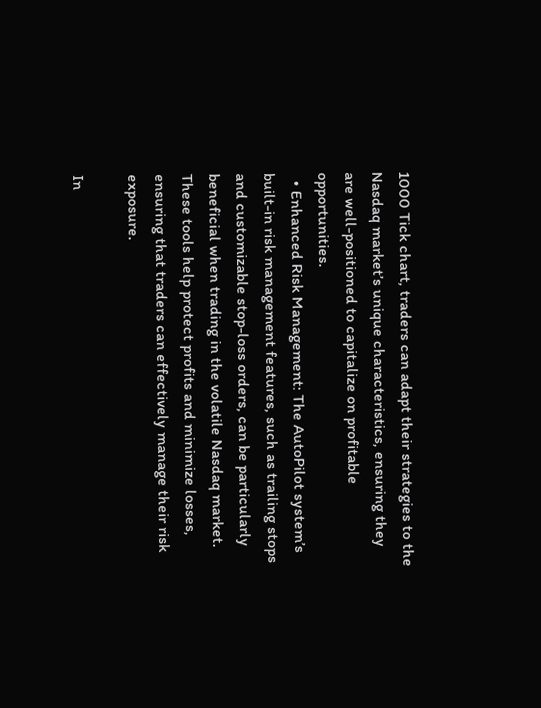1000 Tick chart, traders can adapt their strategies to the Nasdaq market’s unique characteristics, ensuring they are well-positioned to capitalize on profitable opportunities.
  • Enhanced Risk Management: The AutoPilot system’s built-in risk management features, such as trailing stops and customizable stop-loss orders, can be particularly beneficial when trading in the volatile Nasdaq market. These tools help protect profits and minimize losses, ensuring that traders can effectively manage their risk exposure.

In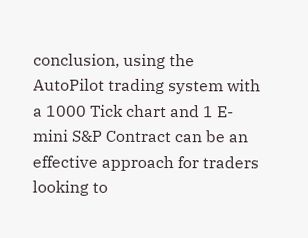conclusion, using the AutoPilot trading system with a 1000 Tick chart and 1 E-mini S&P Contract can be an effective approach for traders looking to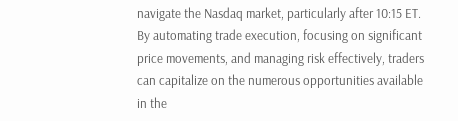navigate the Nasdaq market, particularly after 10:15 ET. By automating trade execution, focusing on significant price movements, and managing risk effectively, traders can capitalize on the numerous opportunities available in the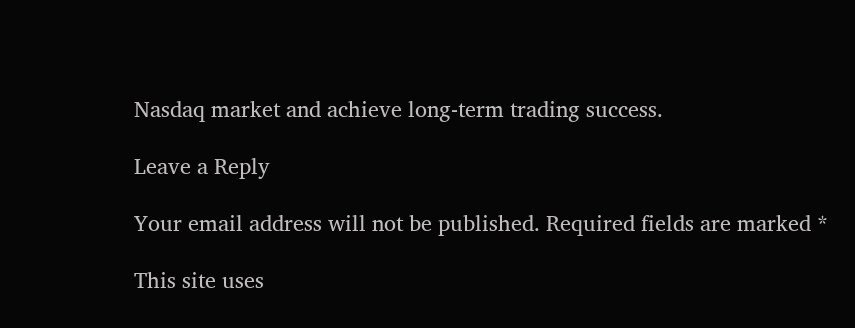Nasdaq market and achieve long-term trading success.

Leave a Reply

Your email address will not be published. Required fields are marked *

This site uses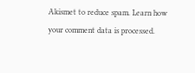Akismet to reduce spam. Learn how your comment data is processed.